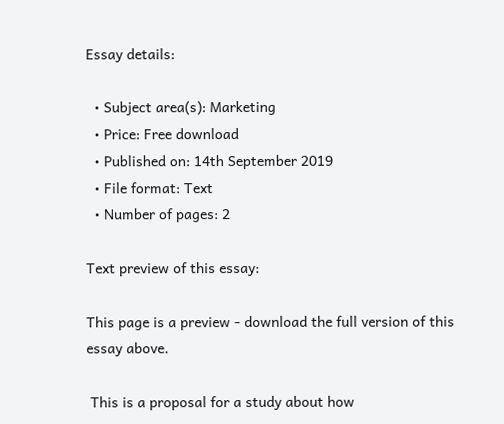Essay details:

  • Subject area(s): Marketing
  • Price: Free download
  • Published on: 14th September 2019
  • File format: Text
  • Number of pages: 2

Text preview of this essay:

This page is a preview - download the full version of this essay above.

 This is a proposal for a study about how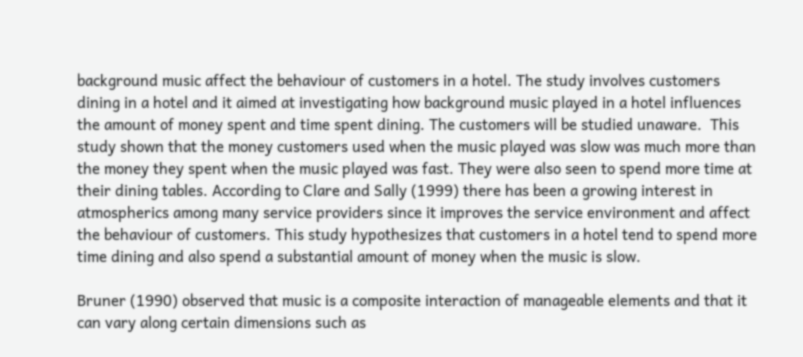background music affect the behaviour of customers in a hotel. The study involves customers dining in a hotel and it aimed at investigating how background music played in a hotel influences the amount of money spent and time spent dining. The customers will be studied unaware.  This study shown that the money customers used when the music played was slow was much more than the money they spent when the music played was fast. They were also seen to spend more time at their dining tables. According to Clare and Sally (1999) there has been a growing interest in atmospherics among many service providers since it improves the service environment and affect the behaviour of customers. This study hypothesizes that customers in a hotel tend to spend more time dining and also spend a substantial amount of money when the music is slow.

Bruner (1990) observed that music is a composite interaction of manageable elements and that it can vary along certain dimensions such as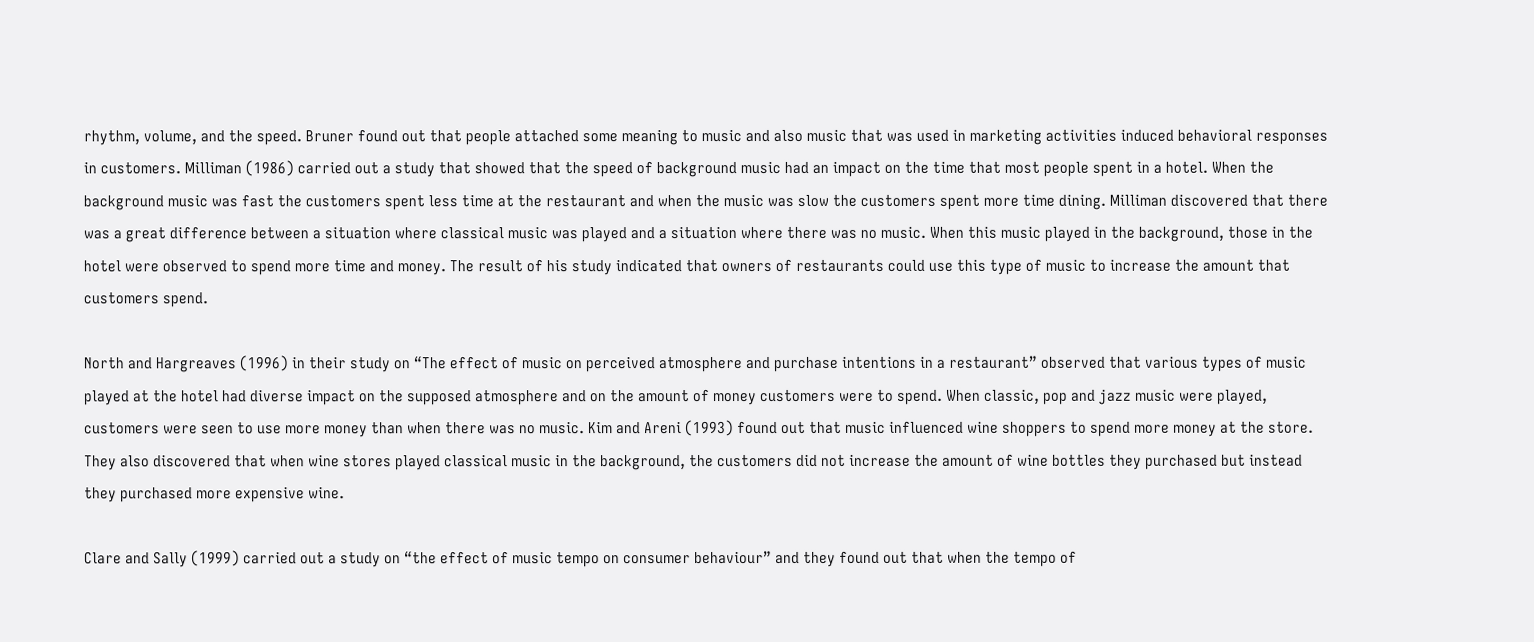rhythm, volume, and the speed. Bruner found out that people attached some meaning to music and also music that was used in marketing activities induced behavioral responses in customers. Milliman (1986) carried out a study that showed that the speed of background music had an impact on the time that most people spent in a hotel. When the background music was fast the customers spent less time at the restaurant and when the music was slow the customers spent more time dining. Milliman discovered that there was a great difference between a situation where classical music was played and a situation where there was no music. When this music played in the background, those in the hotel were observed to spend more time and money. The result of his study indicated that owners of restaurants could use this type of music to increase the amount that customers spend.

North and Hargreaves (1996) in their study on “The effect of music on perceived atmosphere and purchase intentions in a restaurant” observed that various types of music played at the hotel had diverse impact on the supposed atmosphere and on the amount of money customers were to spend. When classic, pop and jazz music were played, customers were seen to use more money than when there was no music. Kim and Areni (1993) found out that music influenced wine shoppers to spend more money at the store. They also discovered that when wine stores played classical music in the background, the customers did not increase the amount of wine bottles they purchased but instead they purchased more expensive wine.

Clare and Sally (1999) carried out a study on “the effect of music tempo on consumer behaviour” and they found out that when the tempo of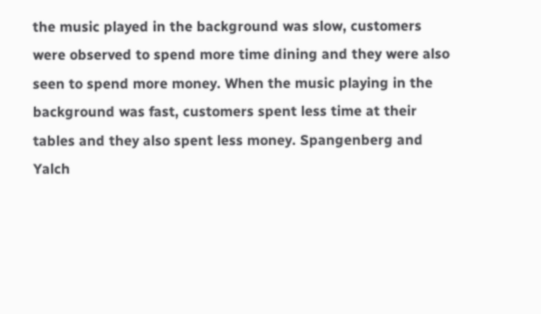the music played in the background was slow, customers were observed to spend more time dining and they were also seen to spend more money. When the music playing in the background was fast, customers spent less time at their tables and they also spent less money. Spangenberg and Yalch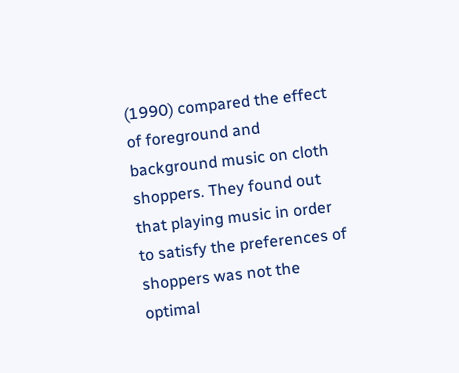(1990) compared the effect of foreground and background music on cloth shoppers. They found out that playing music in order to satisfy the preferences of shoppers was not the optimal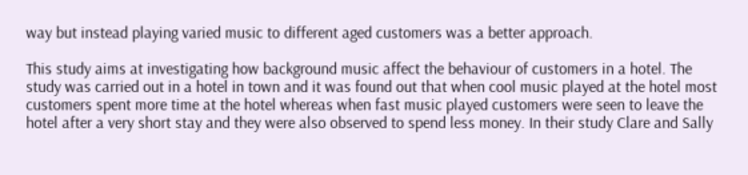way but instead playing varied music to different aged customers was a better approach.

This study aims at investigating how background music affect the behaviour of customers in a hotel. The study was carried out in a hotel in town and it was found out that when cool music played at the hotel most customers spent more time at the hotel whereas when fast music played customers were seen to leave the hotel after a very short stay and they were also observed to spend less money. In their study Clare and Sally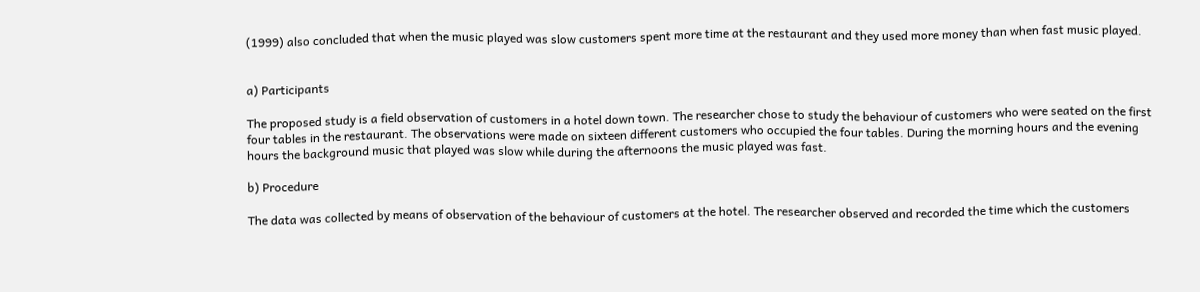(1999) also concluded that when the music played was slow customers spent more time at the restaurant and they used more money than when fast music played.


a) Participants

The proposed study is a field observation of customers in a hotel down town. The researcher chose to study the behaviour of customers who were seated on the first four tables in the restaurant. The observations were made on sixteen different customers who occupied the four tables. During the morning hours and the evening hours the background music that played was slow while during the afternoons the music played was fast.

b) Procedure

The data was collected by means of observation of the behaviour of customers at the hotel. The researcher observed and recorded the time which the customers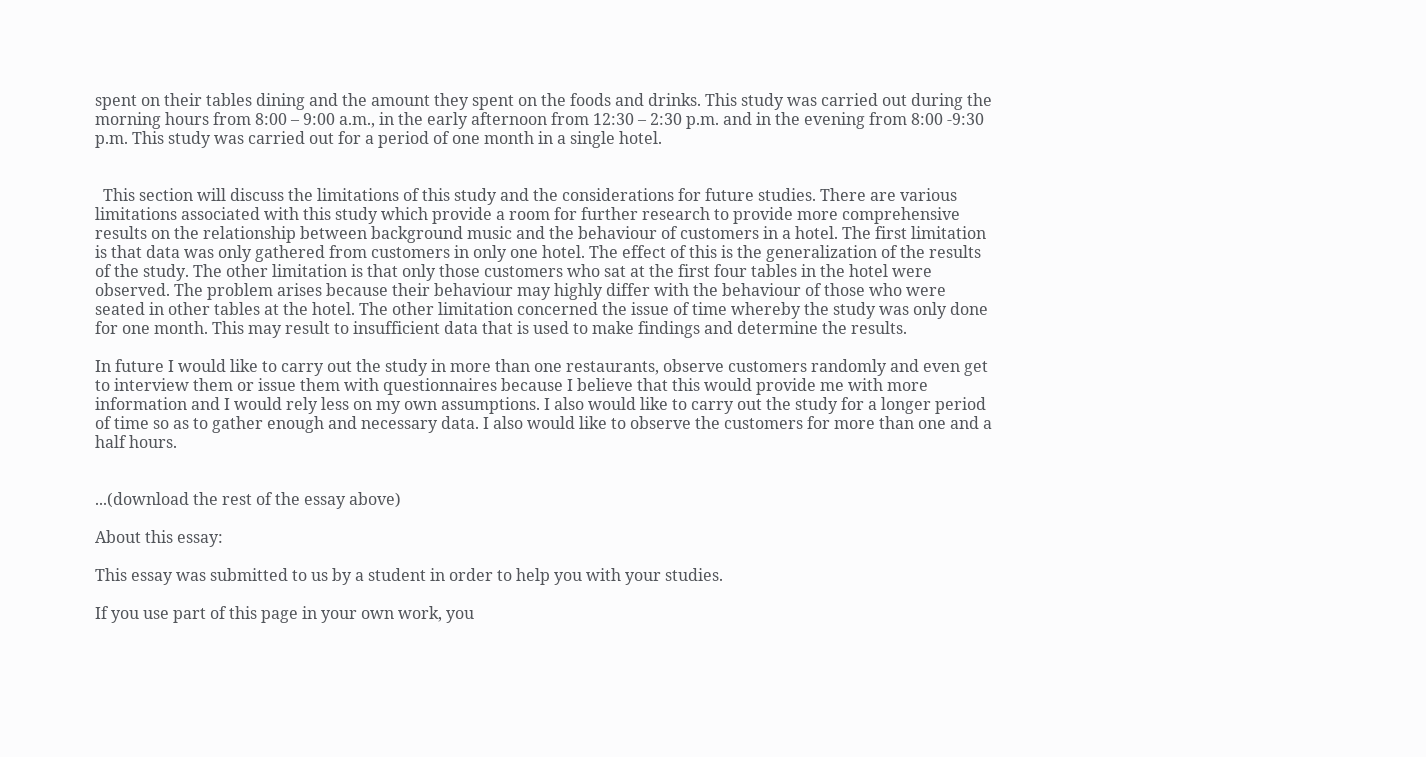spent on their tables dining and the amount they spent on the foods and drinks. This study was carried out during the morning hours from 8:00 – 9:00 a.m., in the early afternoon from 12:30 – 2:30 p.m. and in the evening from 8:00 -9:30 p.m. This study was carried out for a period of one month in a single hotel.


  This section will discuss the limitations of this study and the considerations for future studies. There are various limitations associated with this study which provide a room for further research to provide more comprehensive results on the relationship between background music and the behaviour of customers in a hotel. The first limitation is that data was only gathered from customers in only one hotel. The effect of this is the generalization of the results of the study. The other limitation is that only those customers who sat at the first four tables in the hotel were observed. The problem arises because their behaviour may highly differ with the behaviour of those who were seated in other tables at the hotel. The other limitation concerned the issue of time whereby the study was only done for one month. This may result to insufficient data that is used to make findings and determine the results.

In future I would like to carry out the study in more than one restaurants, observe customers randomly and even get to interview them or issue them with questionnaires because I believe that this would provide me with more information and I would rely less on my own assumptions. I also would like to carry out the study for a longer period of time so as to gather enough and necessary data. I also would like to observe the customers for more than one and a half hours.


...(download the rest of the essay above)

About this essay:

This essay was submitted to us by a student in order to help you with your studies.

If you use part of this page in your own work, you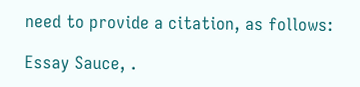need to provide a citation, as follows:

Essay Sauce, .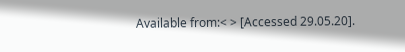Available from:< > [Accessed 29.05.20].